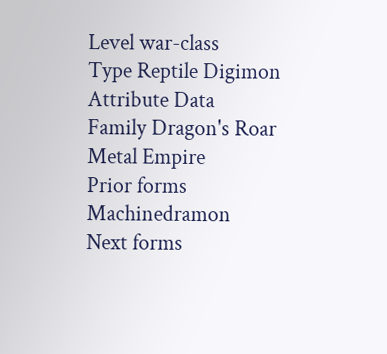Level war-class
Type Reptile Digimon
Attribute Data
Family Dragon's Roar
Metal Empire
Prior forms Machinedramon
Next forms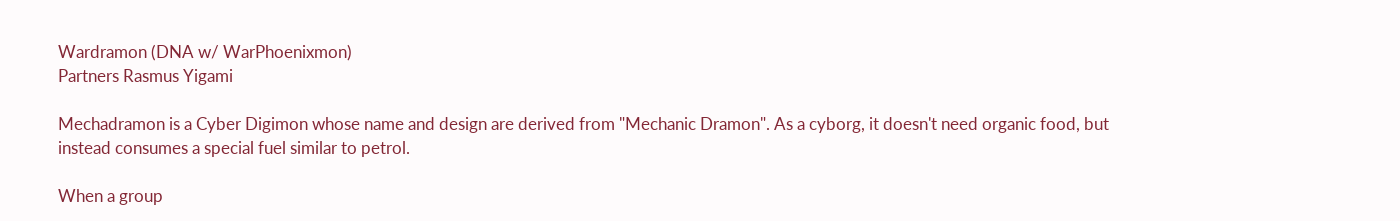Wardramon (DNA w/ WarPhoenixmon)
Partners Rasmus Yigami

Mechadramon is a Cyber Digimon whose name and design are derived from "Mechanic Dramon". As a cyborg, it doesn't need organic food, but instead consumes a special fuel similar to petrol.

When a group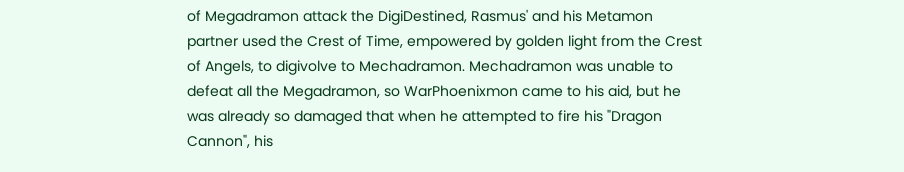of Megadramon attack the DigiDestined, Rasmus' and his Metamon partner used the Crest of Time, empowered by golden light from the Crest of Angels, to digivolve to Mechadramon. Mechadramon was unable to defeat all the Megadramon, so WarPhoenixmon came to his aid, but he was already so damaged that when he attempted to fire his "Dragon Cannon", his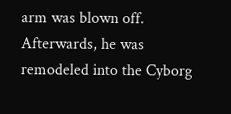arm was blown off. Afterwards, he was remodeled into the Cyborg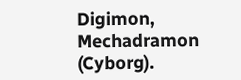Digimon, Mechadramon (Cyborg).